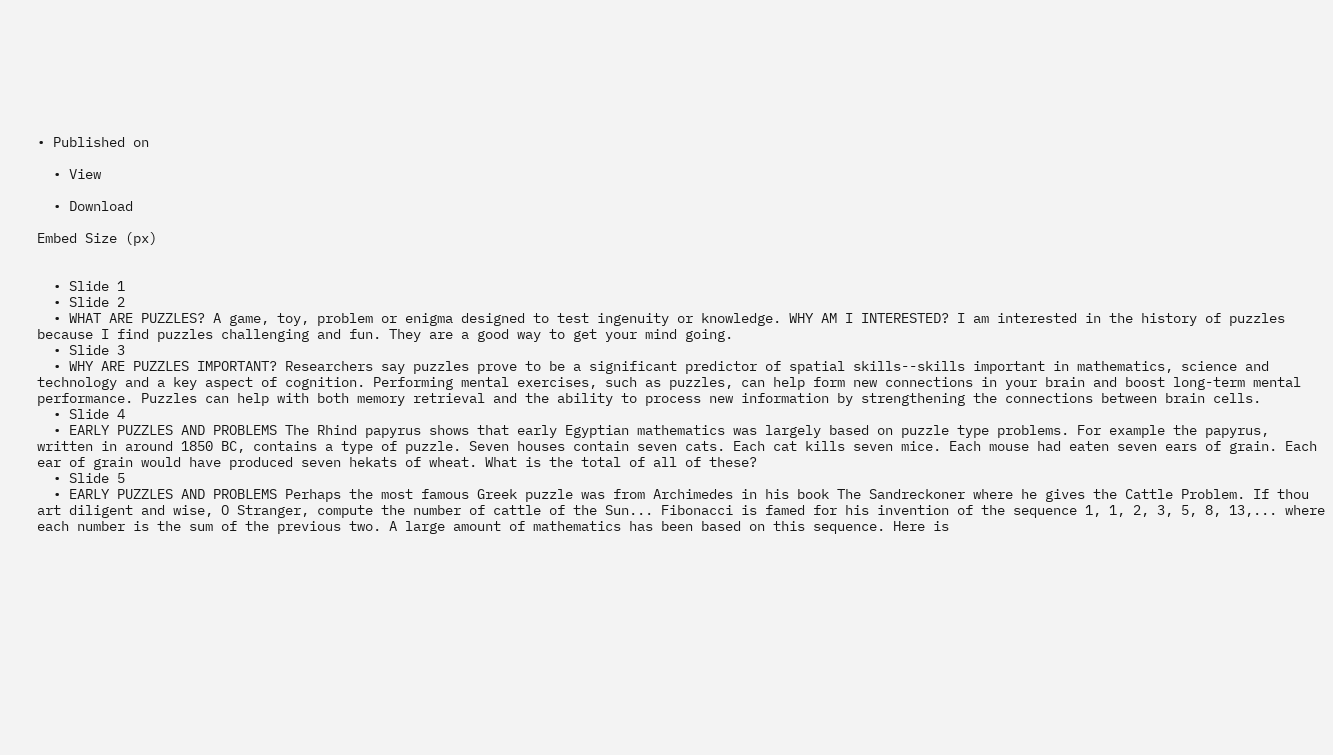• Published on

  • View

  • Download

Embed Size (px)


  • Slide 1
  • Slide 2
  • WHAT ARE PUZZLES? A game, toy, problem or enigma designed to test ingenuity or knowledge. WHY AM I INTERESTED? I am interested in the history of puzzles because I find puzzles challenging and fun. They are a good way to get your mind going.
  • Slide 3
  • WHY ARE PUZZLES IMPORTANT? Researchers say puzzles prove to be a significant predictor of spatial skills--skills important in mathematics, science and technology and a key aspect of cognition. Performing mental exercises, such as puzzles, can help form new connections in your brain and boost long-term mental performance. Puzzles can help with both memory retrieval and the ability to process new information by strengthening the connections between brain cells.
  • Slide 4
  • EARLY PUZZLES AND PROBLEMS The Rhind papyrus shows that early Egyptian mathematics was largely based on puzzle type problems. For example the papyrus, written in around 1850 BC, contains a type of puzzle. Seven houses contain seven cats. Each cat kills seven mice. Each mouse had eaten seven ears of grain. Each ear of grain would have produced seven hekats of wheat. What is the total of all of these?
  • Slide 5
  • EARLY PUZZLES AND PROBLEMS Perhaps the most famous Greek puzzle was from Archimedes in his book The Sandreckoner where he gives the Cattle Problem. If thou art diligent and wise, O Stranger, compute the number of cattle of the Sun... Fibonacci is famed for his invention of the sequence 1, 1, 2, 3, 5, 8, 13,... where each number is the sum of the previous two. A large amount of mathematics has been based on this sequence. Here is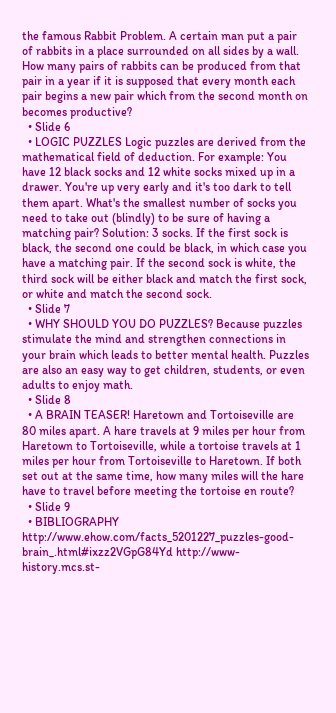the famous Rabbit Problem. A certain man put a pair of rabbits in a place surrounded on all sides by a wall. How many pairs of rabbits can be produced from that pair in a year if it is supposed that every month each pair begins a new pair which from the second month on becomes productive?
  • Slide 6
  • LOGIC PUZZLES Logic puzzles are derived from the mathematical field of deduction. For example: You have 12 black socks and 12 white socks mixed up in a drawer. You're up very early and it's too dark to tell them apart. What's the smallest number of socks you need to take out (blindly) to be sure of having a matching pair? Solution: 3 socks. If the first sock is black, the second one could be black, in which case you have a matching pair. If the second sock is white, the third sock will be either black and match the first sock, or white and match the second sock.
  • Slide 7
  • WHY SHOULD YOU DO PUZZLES? Because puzzles stimulate the mind and strengthen connections in your brain which leads to better mental health. Puzzles are also an easy way to get children, students, or even adults to enjoy math.
  • Slide 8
  • A BRAIN TEASER! Haretown and Tortoiseville are 80 miles apart. A hare travels at 9 miles per hour from Haretown to Tortoiseville, while a tortoise travels at 1 miles per hour from Tortoiseville to Haretown. If both set out at the same time, how many miles will the hare have to travel before meeting the tortoise en route?
  • Slide 9
  • BIBLIOGRAPHY http://www.ehow.com/facts_5201227_puzzles-good- brain_.html#ixzz2VGpG84Yd http://www-history.mcs.st-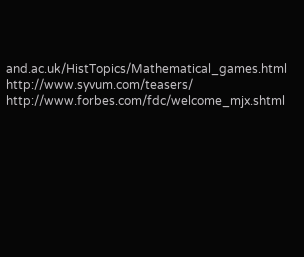and.ac.uk/HistTopics/Mathematical_games.html http://www.syvum.com/teasers/ http://www.forbes.com/fdc/welcome_mjx.shtml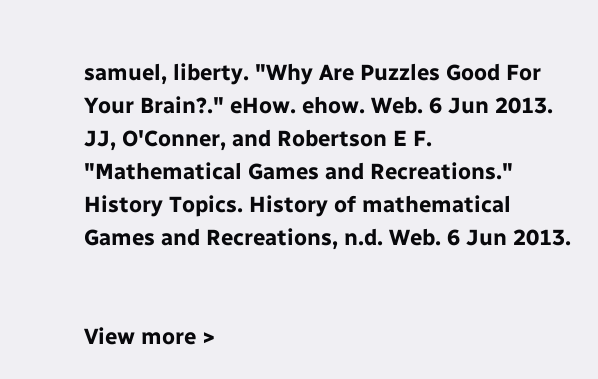samuel, liberty. "Why Are Puzzles Good For Your Brain?." eHow. ehow. Web. 6 Jun 2013. JJ, O'Conner, and Robertson E F. "Mathematical Games and Recreations." History Topics. History of mathematical Games and Recreations, n.d. Web. 6 Jun 2013.


View more >